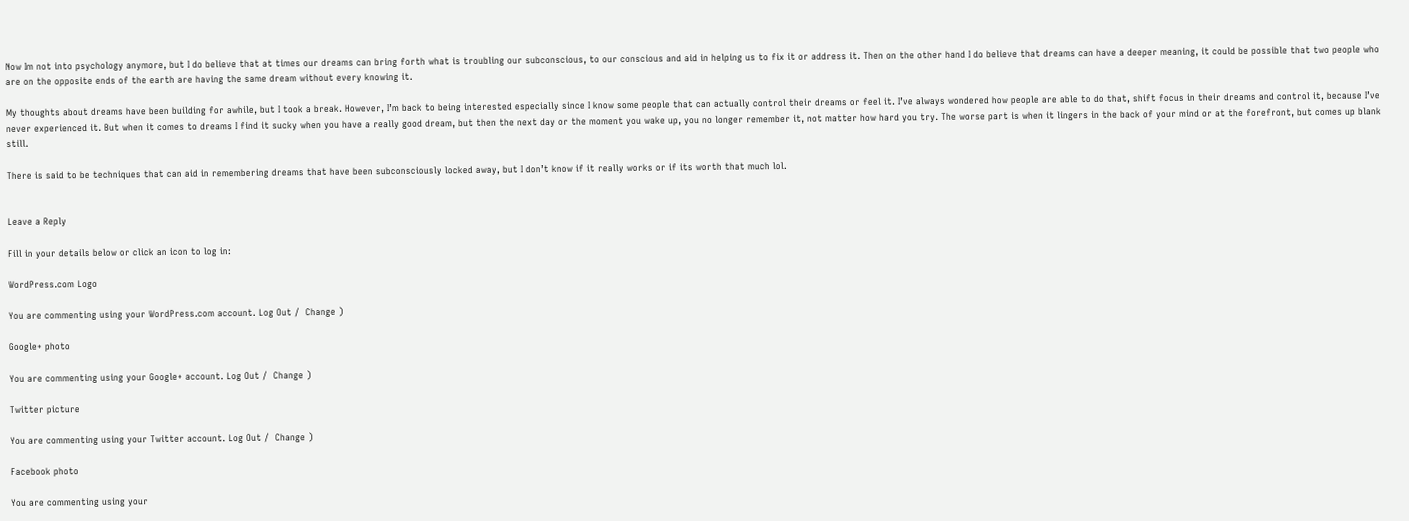Now Im not into psychology anymore, but I do believe that at times our dreams can bring forth what is troubling our subconscious, to our conscious and aid in helping us to fix it or address it. Then on the other hand I do believe that dreams can have a deeper meaning, it could be possible that two people who are on the opposite ends of the earth are having the same dream without every knowing it.

My thoughts about dreams have been building for awhile, but I took a break. However, I’m back to being interested especially since I know some people that can actually control their dreams or feel it. I’ve always wondered how people are able to do that, shift focus in their dreams and control it, because I’ve never experienced it. But when it comes to dreams I find it sucky when you have a really good dream, but then the next day or the moment you wake up, you no longer remember it, not matter how hard you try. The worse part is when it lingers in the back of your mind or at the forefront, but comes up blank still.

There is said to be techniques that can aid in remembering dreams that have been subconsciously locked away, but I don’t know if it really works or if its worth that much lol.


Leave a Reply

Fill in your details below or click an icon to log in:

WordPress.com Logo

You are commenting using your WordPress.com account. Log Out /  Change )

Google+ photo

You are commenting using your Google+ account. Log Out /  Change )

Twitter picture

You are commenting using your Twitter account. Log Out /  Change )

Facebook photo

You are commenting using your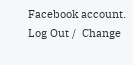Facebook account. Log Out /  Change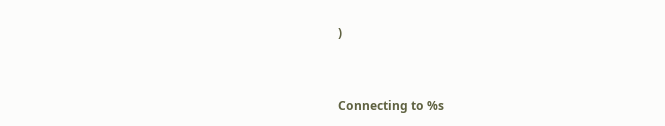)


Connecting to %s